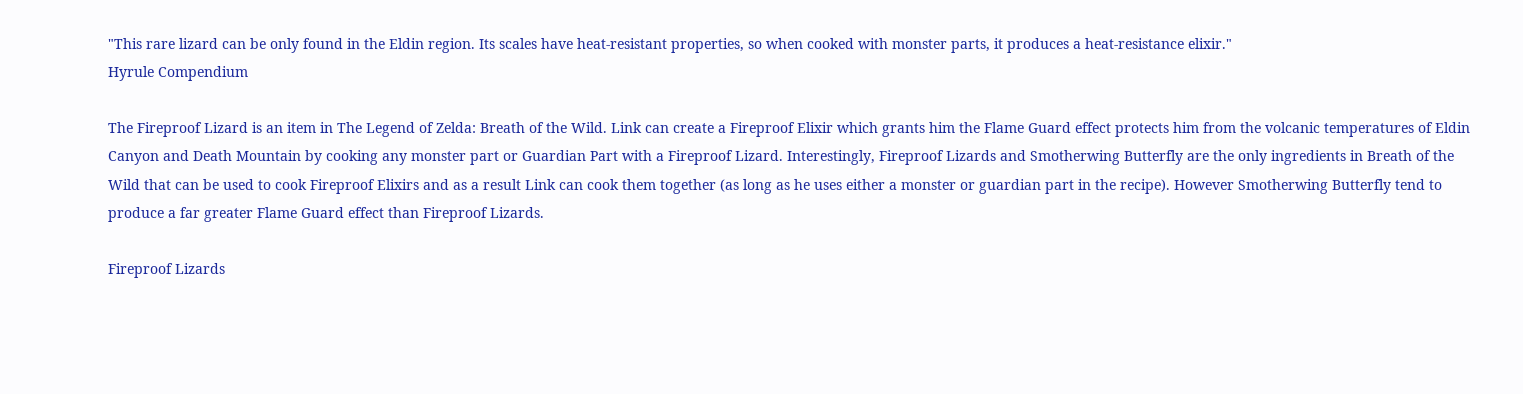"This rare lizard can be only found in the Eldin region. Its scales have heat-resistant properties, so when cooked with monster parts, it produces a heat-resistance elixir."
Hyrule Compendium

The Fireproof Lizard is an item in The Legend of Zelda: Breath of the Wild. Link can create a Fireproof Elixir which grants him the Flame Guard effect protects him from the volcanic temperatures of Eldin Canyon and Death Mountain by cooking any monster part or Guardian Part with a Fireproof Lizard. Interestingly, Fireproof Lizards and Smotherwing Butterfly are the only ingredients in Breath of the Wild that can be used to cook Fireproof Elixirs and as a result Link can cook them together (as long as he uses either a monster or guardian part in the recipe). However Smotherwing Butterfly tend to produce a far greater Flame Guard effect than Fireproof Lizards.

Fireproof Lizards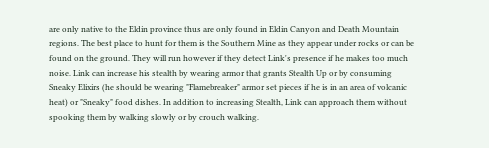are only native to the Eldin province thus are only found in Eldin Canyon and Death Mountain regions. The best place to hunt for them is the Southern Mine as they appear under rocks or can be found on the ground. They will run however if they detect Link's presence if he makes too much noise. Link can increase his stealth by wearing armor that grants Stealth Up or by consuming Sneaky Elixirs (he should be wearing "Flamebreaker" armor set pieces if he is in an area of volcanic heat) or "Sneaky" food dishes. In addition to increasing Stealth, Link can approach them without spooking them by walking slowly or by crouch walking.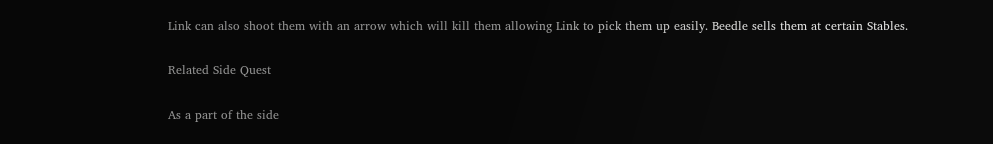Link can also shoot them with an arrow which will kill them allowing Link to pick them up easily. Beedle sells them at certain Stables.

Related Side Quest

As a part of the side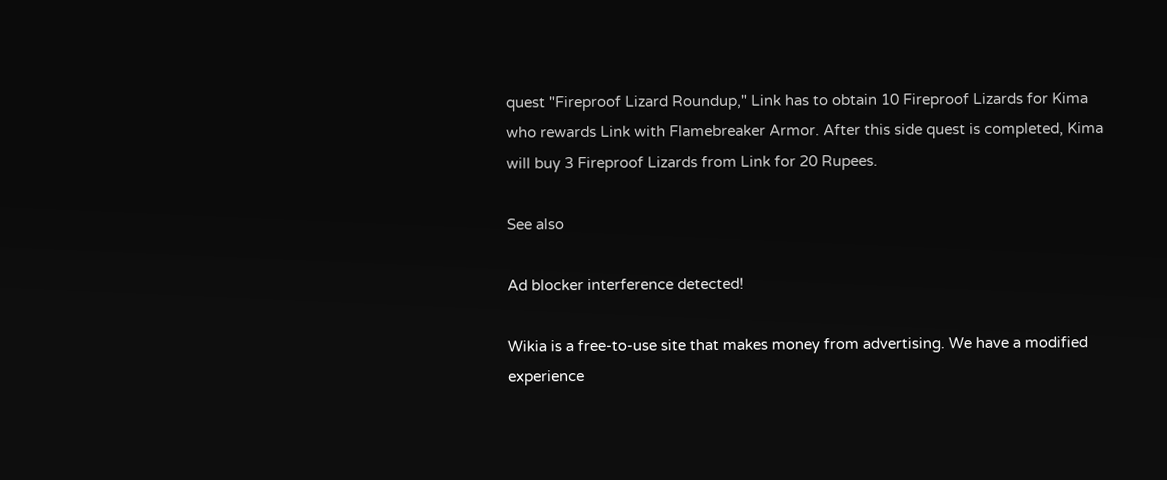quest "Fireproof Lizard Roundup," Link has to obtain 10 Fireproof Lizards for Kima who rewards Link with Flamebreaker Armor. After this side quest is completed, Kima will buy 3 Fireproof Lizards from Link for 20 Rupees.

See also

Ad blocker interference detected!

Wikia is a free-to-use site that makes money from advertising. We have a modified experience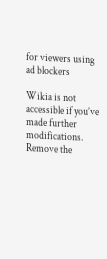for viewers using ad blockers

Wikia is not accessible if you’ve made further modifications. Remove the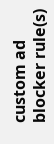custom ad blocker rule(s)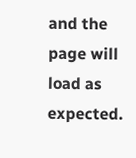and the page will load as expected.